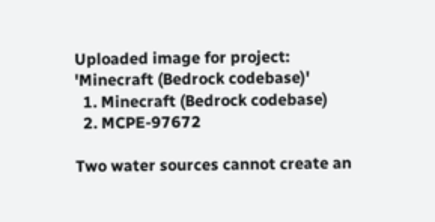Uploaded image for project: 'Minecraft (Bedrock codebase)'
  1. Minecraft (Bedrock codebase)
  2. MCPE-97672

Two water sources cannot create an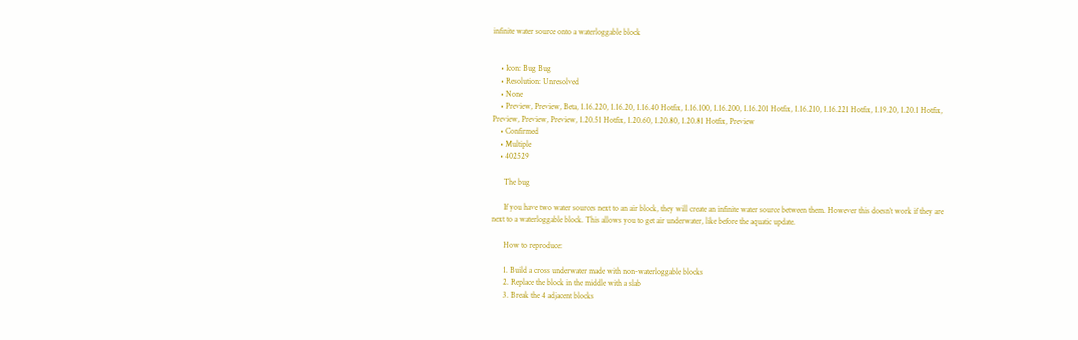infinite water source onto a waterloggable block


    • Icon: Bug Bug
    • Resolution: Unresolved
    • None
    • Preview, Preview, Beta, 1.16.220, 1.16.20, 1.16.40 Hotfix, 1.16.100, 1.16.200, 1.16.201 Hotfix, 1.16.210, 1.16.221 Hotfix, 1.19.20, 1.20.1 Hotfix, Preview, Preview, Preview, 1.20.51 Hotfix, 1.20.60, 1.20.80, 1.20.81 Hotfix, Preview
    • Confirmed
    • Multiple
    • 402529

      The bug

      If you have two water sources next to an air block, they will create an infinite water source between them. However this doesn’t work if they are next to a waterloggable block. This allows you to get air underwater, like before the aquatic update.

      How to reproduce:

      1. Build a cross underwater made with non-waterloggable blocks
      2. Replace the block in the middle with a slab
      3. Break the 4 adjacent blocks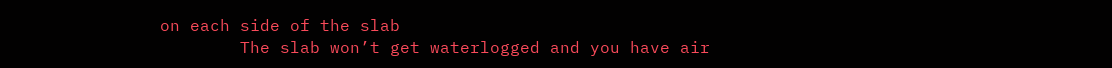on each side of the slab
        The slab won’t get waterlogged and you have air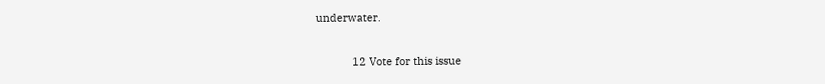underwater.

            12 Vote for this issue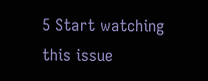5 Start watching this issue